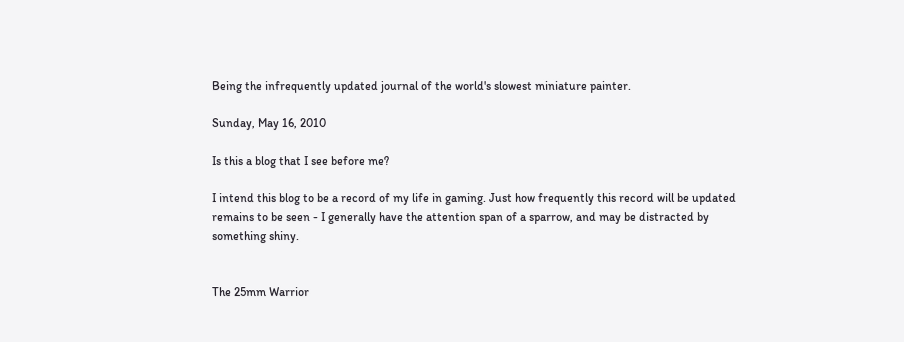Being the infrequently updated journal of the world's slowest miniature painter.

Sunday, May 16, 2010

Is this a blog that I see before me?

I intend this blog to be a record of my life in gaming. Just how frequently this record will be updated remains to be seen - I generally have the attention span of a sparrow, and may be distracted by something shiny.


The 25mm Warrior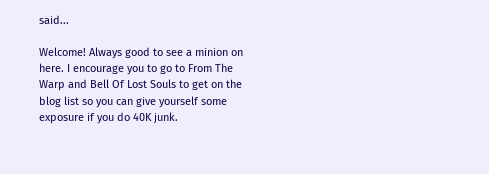said...

Welcome! Always good to see a minion on here. I encourage you to go to From The Warp and Bell Of Lost Souls to get on the blog list so you can give yourself some exposure if you do 40K junk.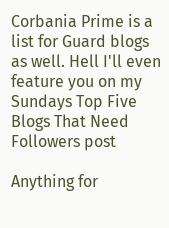Corbania Prime is a list for Guard blogs as well. Hell I'll even feature you on my Sundays Top Five Blogs That Need Followers post

Anything for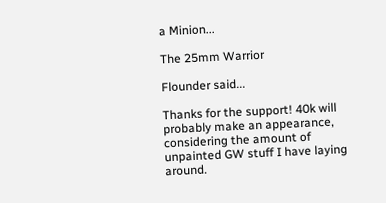a Minion...

The 25mm Warrior

Flounder said...

Thanks for the support! 40k will probably make an appearance, considering the amount of unpainted GW stuff I have laying around.